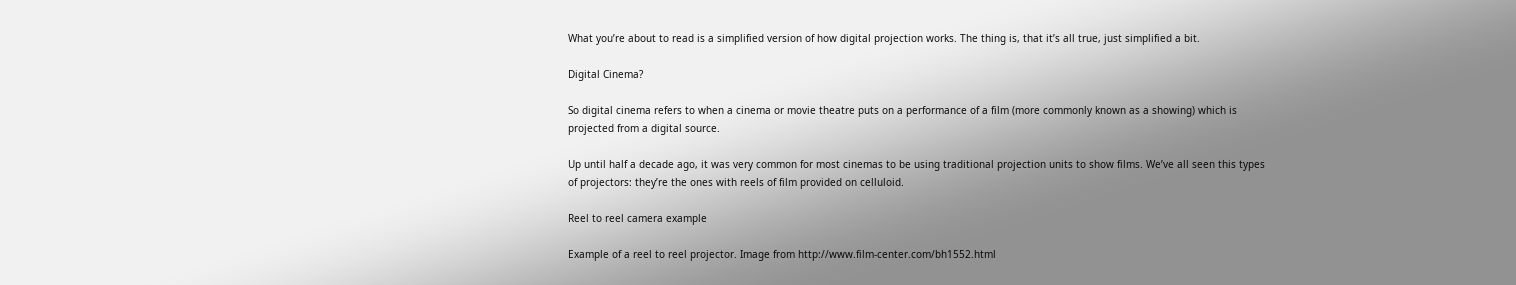What you’re about to read is a simplified version of how digital projection works. The thing is, that it’s all true, just simplified a bit.

Digital Cinema?

So digital cinema refers to when a cinema or movie theatre puts on a performance of a film (more commonly known as a showing) which is projected from a digital source.

Up until half a decade ago, it was very common for most cinemas to be using traditional projection units to show films. We’ve all seen this types of projectors: they’re the ones with reels of film provided on celluloid.

Reel to reel camera example

Example of a reel to reel projector. Image from http://www.film-center.com/bh1552.html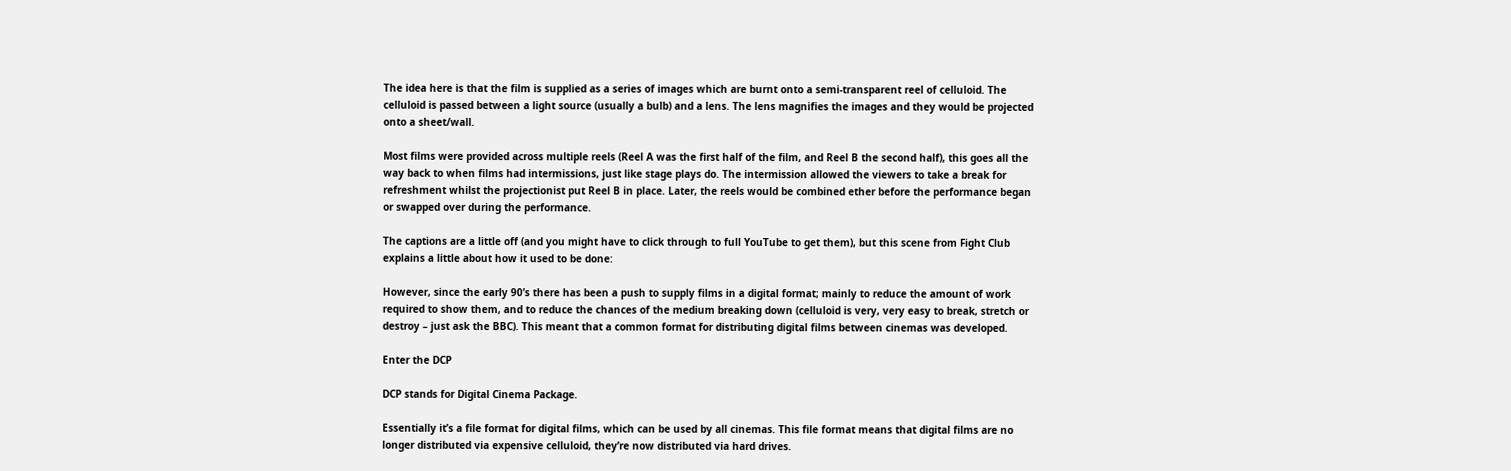The idea here is that the film is supplied as a series of images which are burnt onto a semi-transparent reel of celluloid. The celluloid is passed between a light source (usually a bulb) and a lens. The lens magnifies the images and they would be projected onto a sheet/wall.

Most films were provided across multiple reels (Reel A was the first half of the film, and Reel B the second half), this goes all the way back to when films had intermissions, just like stage plays do. The intermission allowed the viewers to take a break for refreshment whilst the projectionist put Reel B in place. Later, the reels would be combined ether before the performance began or swapped over during the performance.

The captions are a little off (and you might have to click through to full YouTube to get them), but this scene from Fight Club explains a little about how it used to be done:

However, since the early 90’s there has been a push to supply films in a digital format; mainly to reduce the amount of work required to show them, and to reduce the chances of the medium breaking down (celluloid is very, very easy to break, stretch or destroy – just ask the BBC). This meant that a common format for distributing digital films between cinemas was developed.

Enter the DCP

DCP stands for Digital Cinema Package.

Essentially it’s a file format for digital films, which can be used by all cinemas. This file format means that digital films are no longer distributed via expensive celluloid, they’re now distributed via hard drives.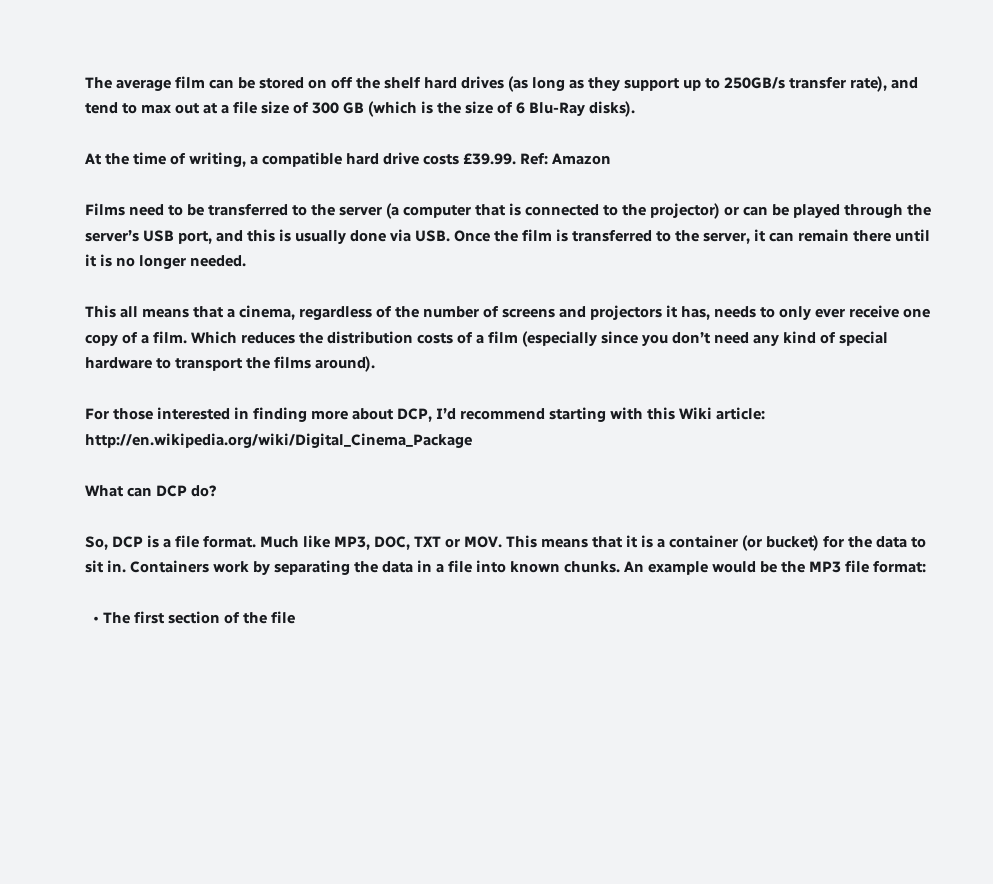The average film can be stored on off the shelf hard drives (as long as they support up to 250GB/s transfer rate), and tend to max out at a file size of 300 GB (which is the size of 6 Blu-Ray disks).

At the time of writing, a compatible hard drive costs £39.99. Ref: Amazon

Films need to be transferred to the server (a computer that is connected to the projector) or can be played through the server’s USB port, and this is usually done via USB. Once the film is transferred to the server, it can remain there until it is no longer needed.

This all means that a cinema, regardless of the number of screens and projectors it has, needs to only ever receive one copy of a film. Which reduces the distribution costs of a film (especially since you don’t need any kind of special hardware to transport the films around).

For those interested in finding more about DCP, I’d recommend starting with this Wiki article: http://en.wikipedia.org/wiki/Digital_Cinema_Package

What can DCP do?

So, DCP is a file format. Much like MP3, DOC, TXT or MOV. This means that it is a container (or bucket) for the data to sit in. Containers work by separating the data in a file into known chunks. An example would be the MP3 file format:

  • The first section of the file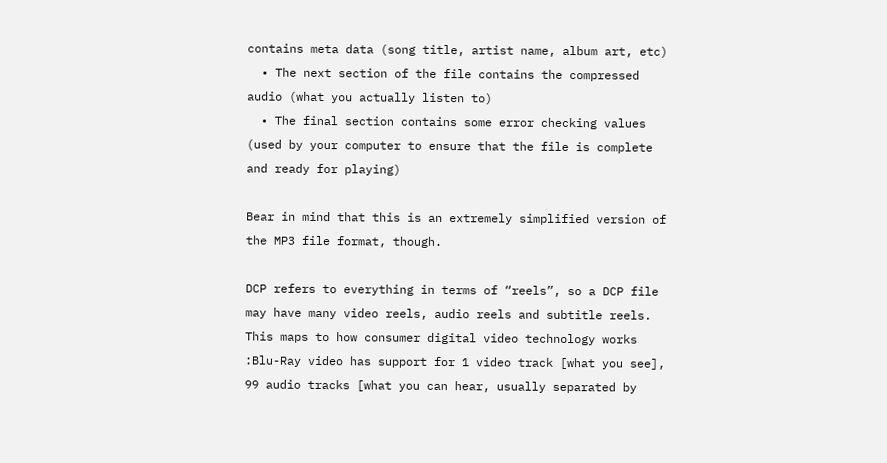contains meta data (song title, artist name, album art, etc)
  • The next section of the file contains the compressed audio (what you actually listen to)
  • The final section contains some error checking values (used by your computer to ensure that the file is complete and ready for playing)

Bear in mind that this is an extremely simplified version of the MP3 file format, though.

DCP refers to everything in terms of “reels”, so a DCP file may have many video reels, audio reels and subtitle reels. This maps to how consumer digital video technology works :Blu-Ray video has support for 1 video track [what you see], 99 audio tracks [what you can hear, usually separated by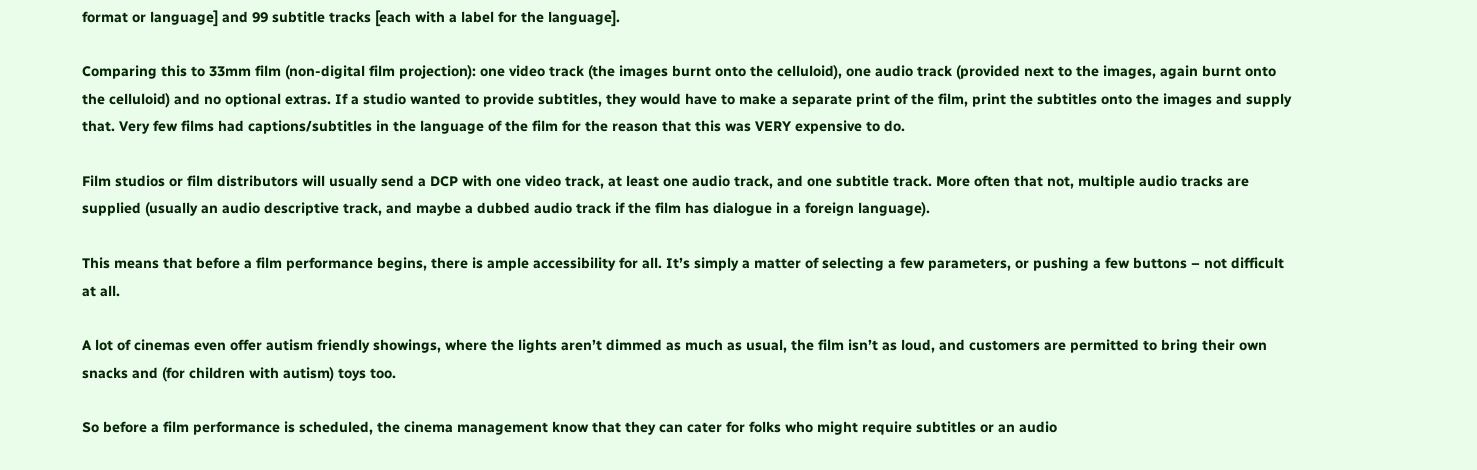format or language] and 99 subtitle tracks [each with a label for the language].

Comparing this to 33mm film (non-digital film projection): one video track (the images burnt onto the celluloid), one audio track (provided next to the images, again burnt onto the celluloid) and no optional extras. If a studio wanted to provide subtitles, they would have to make a separate print of the film, print the subtitles onto the images and supply that. Very few films had captions/subtitles in the language of the film for the reason that this was VERY expensive to do.

Film studios or film distributors will usually send a DCP with one video track, at least one audio track, and one subtitle track. More often that not, multiple audio tracks are supplied (usually an audio descriptive track, and maybe a dubbed audio track if the film has dialogue in a foreign language).

This means that before a film performance begins, there is ample accessibility for all. It’s simply a matter of selecting a few parameters, or pushing a few buttons – not difficult at all.

A lot of cinemas even offer autism friendly showings, where the lights aren’t dimmed as much as usual, the film isn’t as loud, and customers are permitted to bring their own snacks and (for children with autism) toys too.

So before a film performance is scheduled, the cinema management know that they can cater for folks who might require subtitles or an audio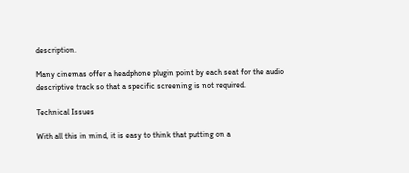description.

Many cinemas offer a headphone plugin point by each seat for the audio descriptive track so that a specific screening is not required.

Technical Issues

With all this in mind, it is easy to think that putting on a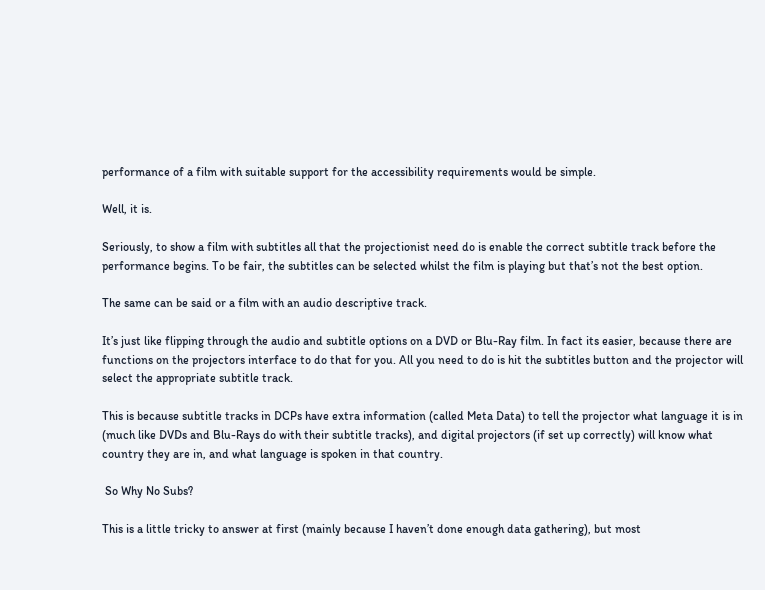performance of a film with suitable support for the accessibility requirements would be simple.

Well, it is.

Seriously, to show a film with subtitles all that the projectionist need do is enable the correct subtitle track before the performance begins. To be fair, the subtitles can be selected whilst the film is playing but that’s not the best option.

The same can be said or a film with an audio descriptive track.

It’s just like flipping through the audio and subtitle options on a DVD or Blu-Ray film. In fact its easier, because there are functions on the projectors interface to do that for you. All you need to do is hit the subtitles button and the projector will select the appropriate subtitle track.

This is because subtitle tracks in DCPs have extra information (called Meta Data) to tell the projector what language it is in (much like DVDs and Blu-Rays do with their subtitle tracks), and digital projectors (if set up correctly) will know what country they are in, and what language is spoken in that country.

 So Why No Subs?

This is a little tricky to answer at first (mainly because I haven’t done enough data gathering), but most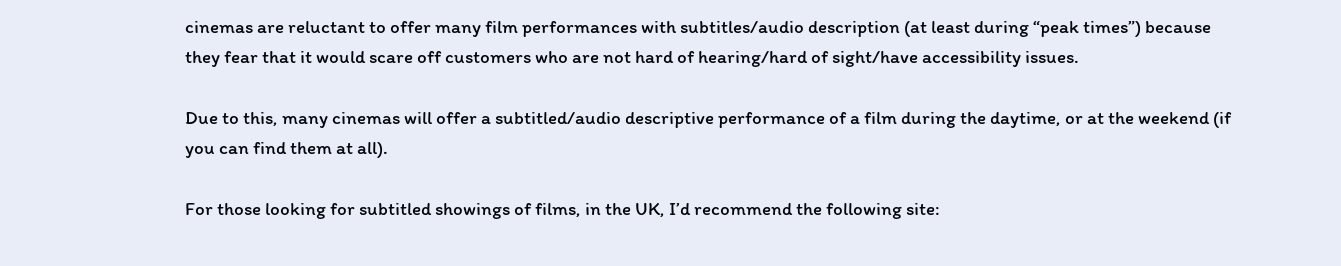cinemas are reluctant to offer many film performances with subtitles/audio description (at least during “peak times”) because they fear that it would scare off customers who are not hard of hearing/hard of sight/have accessibility issues.

Due to this, many cinemas will offer a subtitled/audio descriptive performance of a film during the daytime, or at the weekend (if you can find them at all).

For those looking for subtitled showings of films, in the UK, I’d recommend the following site: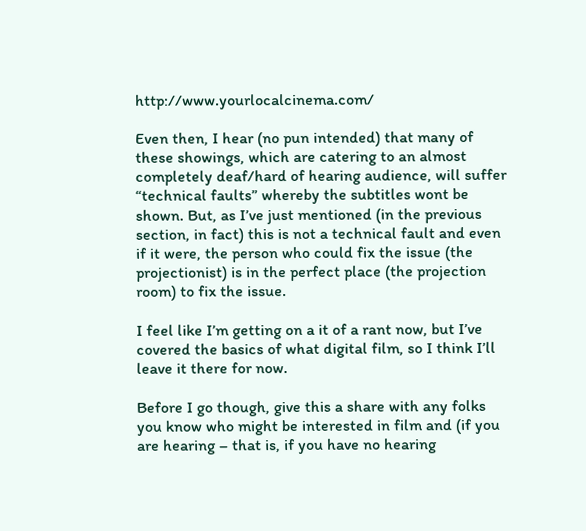http://www.yourlocalcinema.com/

Even then, I hear (no pun intended) that many of these showings, which are catering to an almost completely deaf/hard of hearing audience, will suffer “technical faults” whereby the subtitles wont be shown. But, as I’ve just mentioned (in the previous section, in fact) this is not a technical fault and even if it were, the person who could fix the issue (the projectionist) is in the perfect place (the projection room) to fix the issue.

I feel like I’m getting on a it of a rant now, but I’ve covered the basics of what digital film, so I think I’ll leave it there for now.

Before I go though, give this a share with any folks you know who might be interested in film and (if you are hearing – that is, if you have no hearing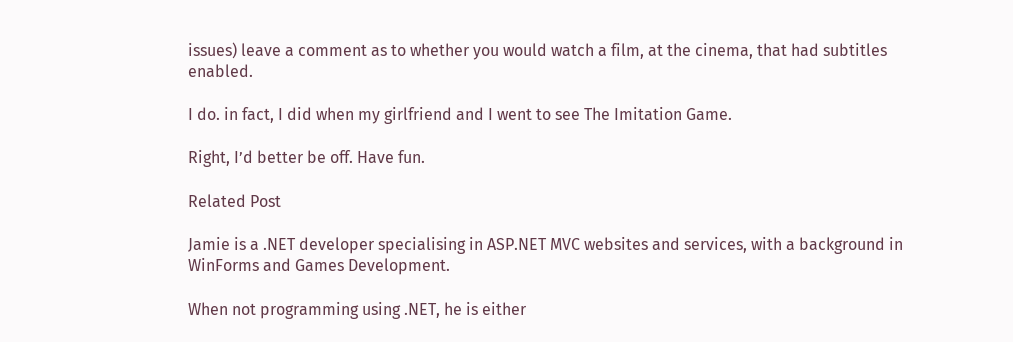issues) leave a comment as to whether you would watch a film, at the cinema, that had subtitles enabled.

I do. in fact, I did when my girlfriend and I went to see The Imitation Game.

Right, I’d better be off. Have fun.

Related Post

Jamie is a .NET developer specialising in ASP.NET MVC websites and services, with a background in WinForms and Games Development.

When not programming using .NET, he is either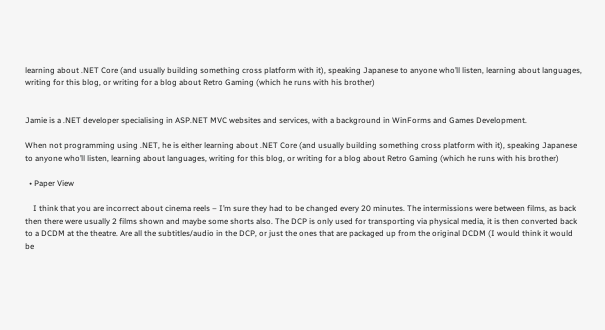learning about .NET Core (and usually building something cross platform with it), speaking Japanese to anyone who’ll listen, learning about languages, writing for this blog, or writing for a blog about Retro Gaming (which he runs with his brother)


Jamie is a .NET developer specialising in ASP.NET MVC websites and services, with a background in WinForms and Games Development.

When not programming using .NET, he is either learning about .NET Core (and usually building something cross platform with it), speaking Japanese to anyone who’ll listen, learning about languages, writing for this blog, or writing for a blog about Retro Gaming (which he runs with his brother)

  • Paper View

    I think that you are incorrect about cinema reels – I’m sure they had to be changed every 20 minutes. The intermissions were between films, as back then there were usually 2 films shown and maybe some shorts also. The DCP is only used for transporting via physical media, it is then converted back to a DCDM at the theatre. Are all the subtitles/audio in the DCP, or just the ones that are packaged up from the original DCDM (I would think it would be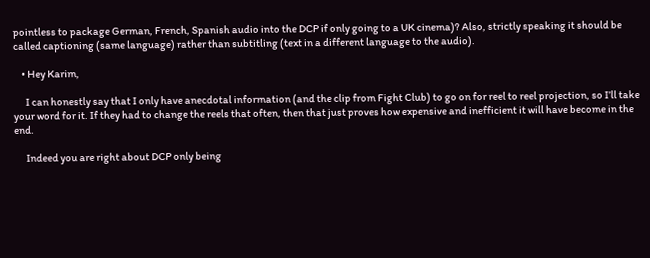pointless to package German, French, Spanish audio into the DCP if only going to a UK cinema)? Also, strictly speaking it should be called captioning (same language) rather than subtitling (text in a different language to the audio).

    • Hey Karim,

      I can honestly say that I only have anecdotal information (and the clip from Fight Club) to go on for reel to reel projection, so I’ll take your word for it. If they had to change the reels that often, then that just proves how expensive and inefficient it will have become in the end.

      Indeed you are right about DCP only being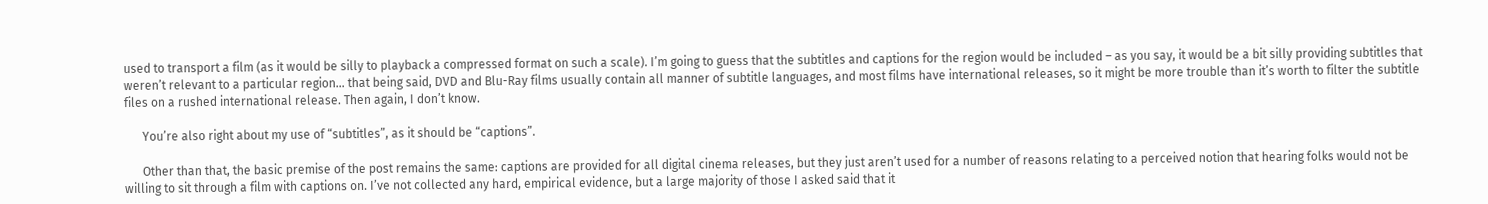used to transport a film (as it would be silly to playback a compressed format on such a scale). I’m going to guess that the subtitles and captions for the region would be included – as you say, it would be a bit silly providing subtitles that weren’t relevant to a particular region… that being said, DVD and Blu-Ray films usually contain all manner of subtitle languages, and most films have international releases, so it might be more trouble than it’s worth to filter the subtitle files on a rushed international release. Then again, I don’t know.

      You’re also right about my use of “subtitles”, as it should be “captions”.

      Other than that, the basic premise of the post remains the same: captions are provided for all digital cinema releases, but they just aren’t used for a number of reasons relating to a perceived notion that hearing folks would not be willing to sit through a film with captions on. I’ve not collected any hard, empirical evidence, but a large majority of those I asked said that it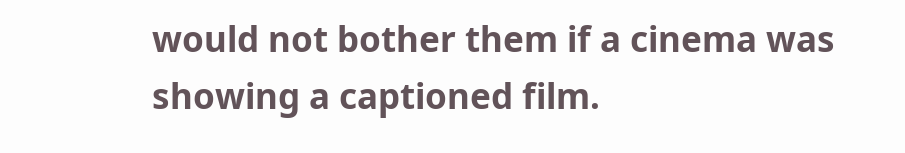would not bother them if a cinema was showing a captioned film.